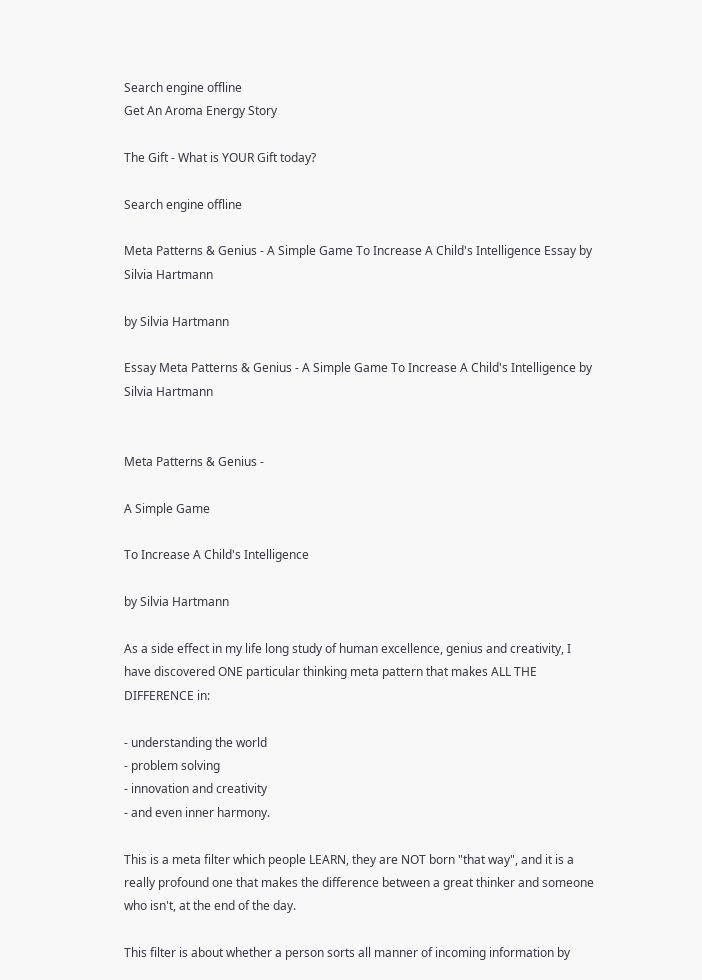Search engine offline
Get An Aroma Energy Story

The Gift - What is YOUR Gift today?

Search engine offline

Meta Patterns & Genius - A Simple Game To Increase A Child's Intelligence Essay by Silvia Hartmann

by Silvia Hartmann

Essay Meta Patterns & Genius - A Simple Game To Increase A Child's Intelligence by Silvia Hartmann


Meta Patterns & Genius -

A Simple Game

To Increase A Child's Intelligence

by Silvia Hartmann

As a side effect in my life long study of human excellence, genius and creativity, I have discovered ONE particular thinking meta pattern that makes ALL THE DIFFERENCE in:

- understanding the world
- problem solving
- innovation and creativity
- and even inner harmony.

This is a meta filter which people LEARN, they are NOT born "that way", and it is a really profound one that makes the difference between a great thinker and someone who isn't, at the end of the day.

This filter is about whether a person sorts all manner of incoming information by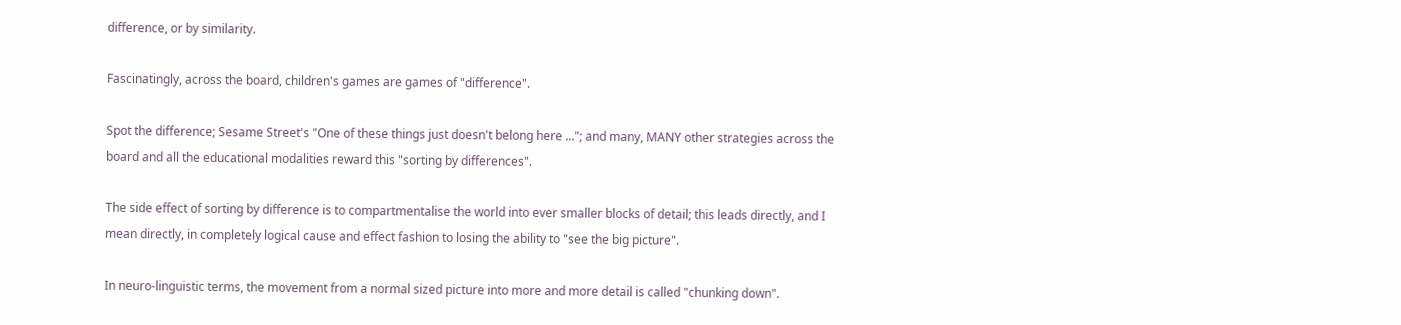difference, or by similarity.

Fascinatingly, across the board, children's games are games of "difference".

Spot the difference; Sesame Street's "One of these things just doesn't belong here ..."; and many, MANY other strategies across the board and all the educational modalities reward this "sorting by differences".

The side effect of sorting by difference is to compartmentalise the world into ever smaller blocks of detail; this leads directly, and I mean directly, in completely logical cause and effect fashion to losing the ability to "see the big picture".

In neuro-linguistic terms, the movement from a normal sized picture into more and more detail is called "chunking down".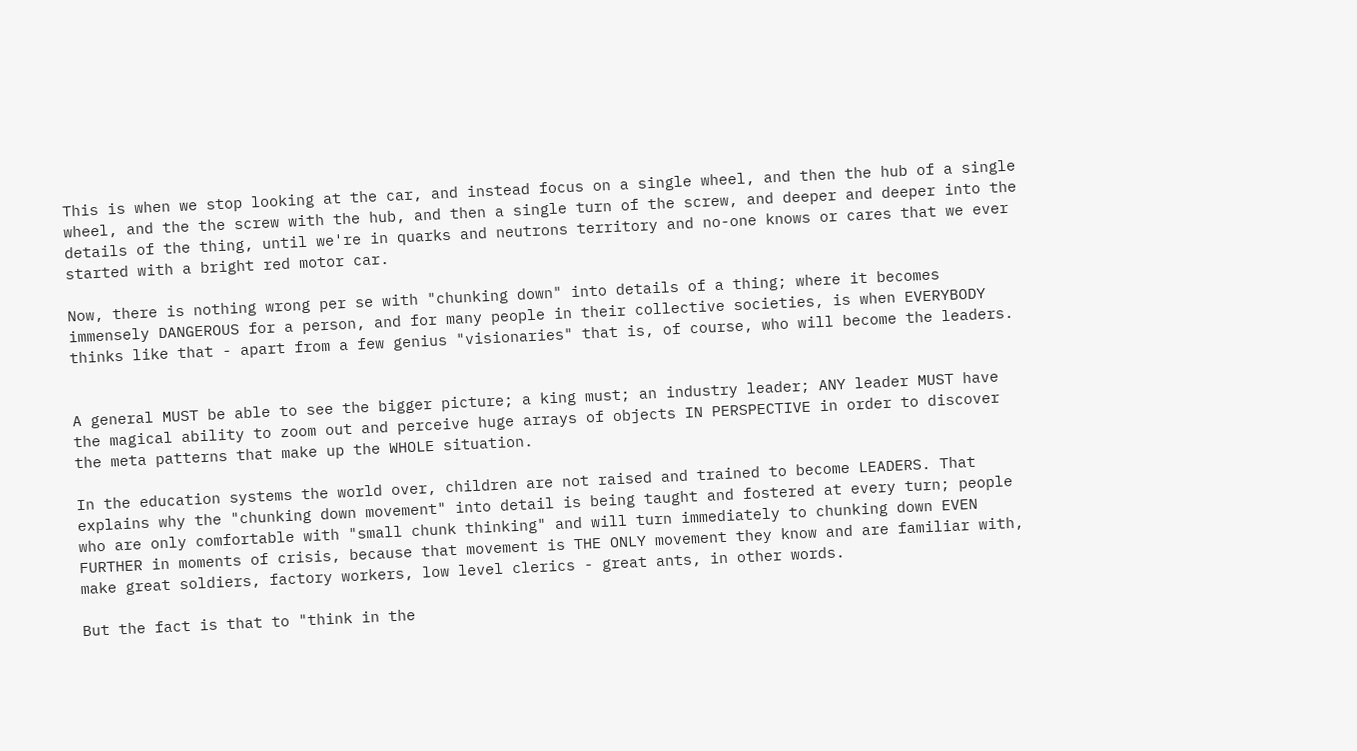This is when we stop looking at the car, and instead focus on a single wheel, and then the hub of a single wheel, and the the screw with the hub, and then a single turn of the screw, and deeper and deeper into the details of the thing, until we're in quarks and neutrons territory and no-one knows or cares that we ever started with a bright red motor car.

Now, there is nothing wrong per se with "chunking down" into details of a thing; where it becomes immensely DANGEROUS for a person, and for many people in their collective societies, is when EVERYBODY thinks like that - apart from a few genius "visionaries" that is, of course, who will become the leaders.


A general MUST be able to see the bigger picture; a king must; an industry leader; ANY leader MUST have the magical ability to zoom out and perceive huge arrays of objects IN PERSPECTIVE in order to discover the meta patterns that make up the WHOLE situation.

In the education systems the world over, children are not raised and trained to become LEADERS. That explains why the "chunking down movement" into detail is being taught and fostered at every turn; people who are only comfortable with "small chunk thinking" and will turn immediately to chunking down EVEN FURTHER in moments of crisis, because that movement is THE ONLY movement they know and are familiar with, make great soldiers, factory workers, low level clerics - great ants, in other words.

But the fact is that to "think in the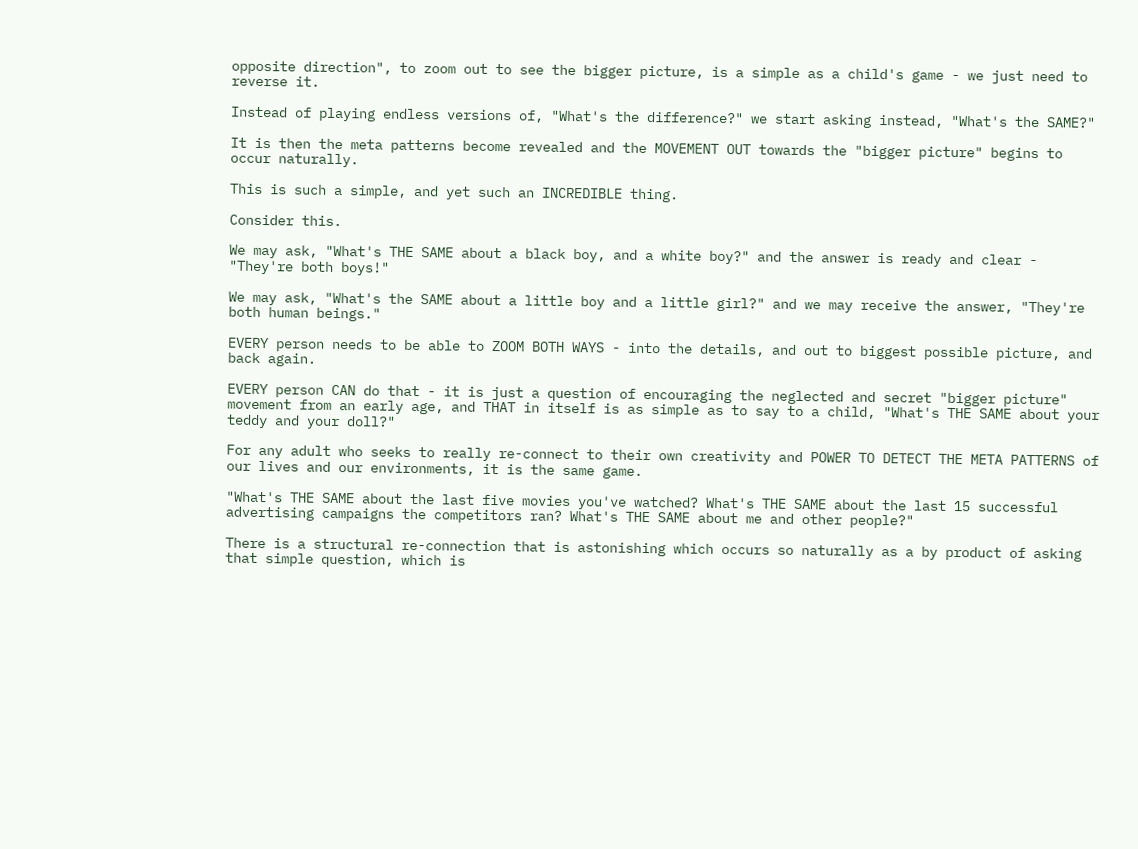opposite direction", to zoom out to see the bigger picture, is a simple as a child's game - we just need to reverse it.

Instead of playing endless versions of, "What's the difference?" we start asking instead, "What's the SAME?"

It is then the meta patterns become revealed and the MOVEMENT OUT towards the "bigger picture" begins to occur naturally.

This is such a simple, and yet such an INCREDIBLE thing.

Consider this.

We may ask, "What's THE SAME about a black boy, and a white boy?" and the answer is ready and clear - "They're both boys!"

We may ask, "What's the SAME about a little boy and a little girl?" and we may receive the answer, "They're both human beings."

EVERY person needs to be able to ZOOM BOTH WAYS - into the details, and out to biggest possible picture, and back again.

EVERY person CAN do that - it is just a question of encouraging the neglected and secret "bigger picture" movement from an early age, and THAT in itself is as simple as to say to a child, "What's THE SAME about your teddy and your doll?"

For any adult who seeks to really re-connect to their own creativity and POWER TO DETECT THE META PATTERNS of our lives and our environments, it is the same game.

"What's THE SAME about the last five movies you've watched? What's THE SAME about the last 15 successful advertising campaigns the competitors ran? What's THE SAME about me and other people?"

There is a structural re-connection that is astonishing which occurs so naturally as a by product of asking that simple question, which is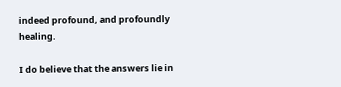indeed profound, and profoundly healing.

I do believe that the answers lie in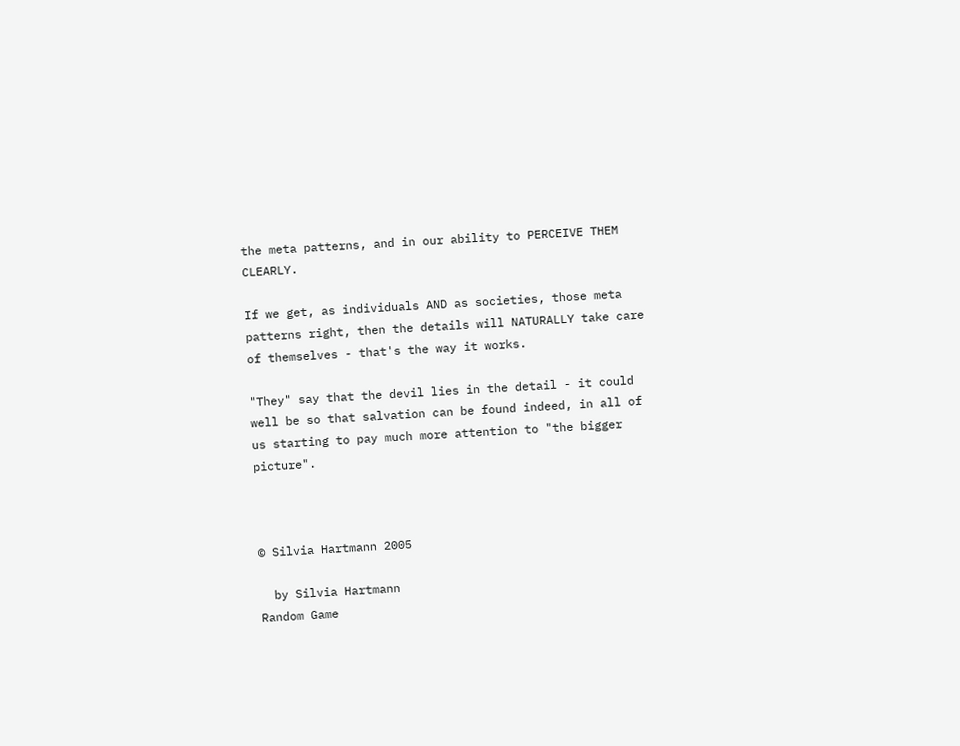the meta patterns, and in our ability to PERCEIVE THEM CLEARLY.

If we get, as individuals AND as societies, those meta patterns right, then the details will NATURALLY take care of themselves - that's the way it works.

"They" say that the devil lies in the detail - it could well be so that salvation can be found indeed, in all of us starting to pay much more attention to "the bigger picture".



© Silvia Hartmann 2005

  by Silvia Hartmann
Random Game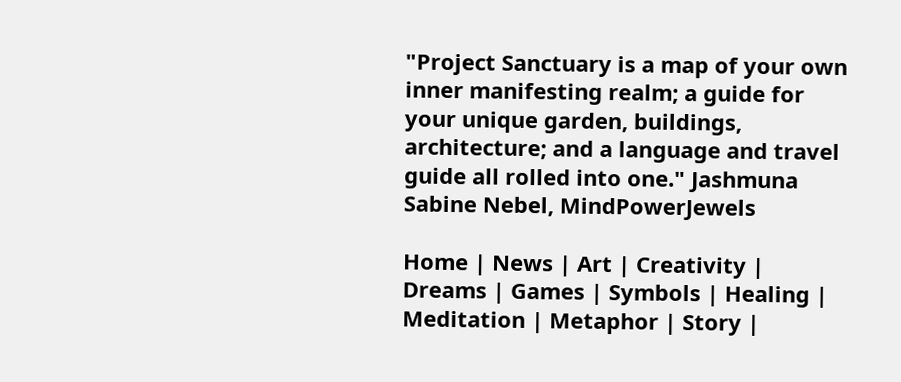"Project Sanctuary is a map of your own inner manifesting realm; a guide for your unique garden, buildings, architecture; and a language and travel guide all rolled into one." Jashmuna Sabine Nebel, MindPowerJewels

Home | News | Art | Creativity | Dreams | Games | Symbols | Healing | Meditation | Metaphor | Story |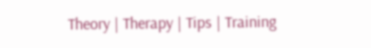Theory | Therapy | Tips | Training